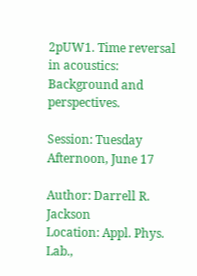2pUW1. Time reversal in acoustics: Background and perspectives.

Session: Tuesday Afternoon, June 17

Author: Darrell R. Jackson
Location: Appl. Phys. Lab.,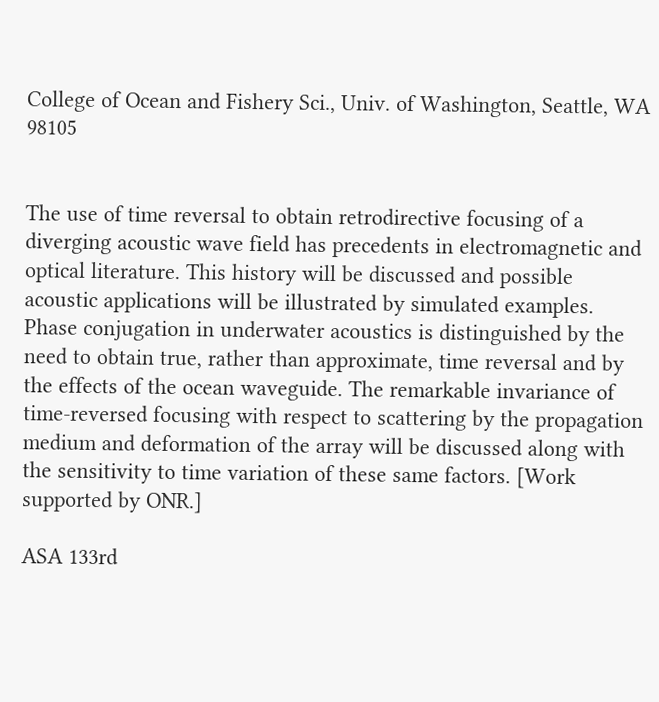College of Ocean and Fishery Sci., Univ. of Washington, Seattle, WA 98105


The use of time reversal to obtain retrodirective focusing of a diverging acoustic wave field has precedents in electromagnetic and optical literature. This history will be discussed and possible acoustic applications will be illustrated by simulated examples. Phase conjugation in underwater acoustics is distinguished by the need to obtain true, rather than approximate, time reversal and by the effects of the ocean waveguide. The remarkable invariance of time-reversed focusing with respect to scattering by the propagation medium and deformation of the array will be discussed along with the sensitivity to time variation of these same factors. [Work supported by ONR.]

ASA 133rd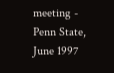meeting - Penn State, June 1997